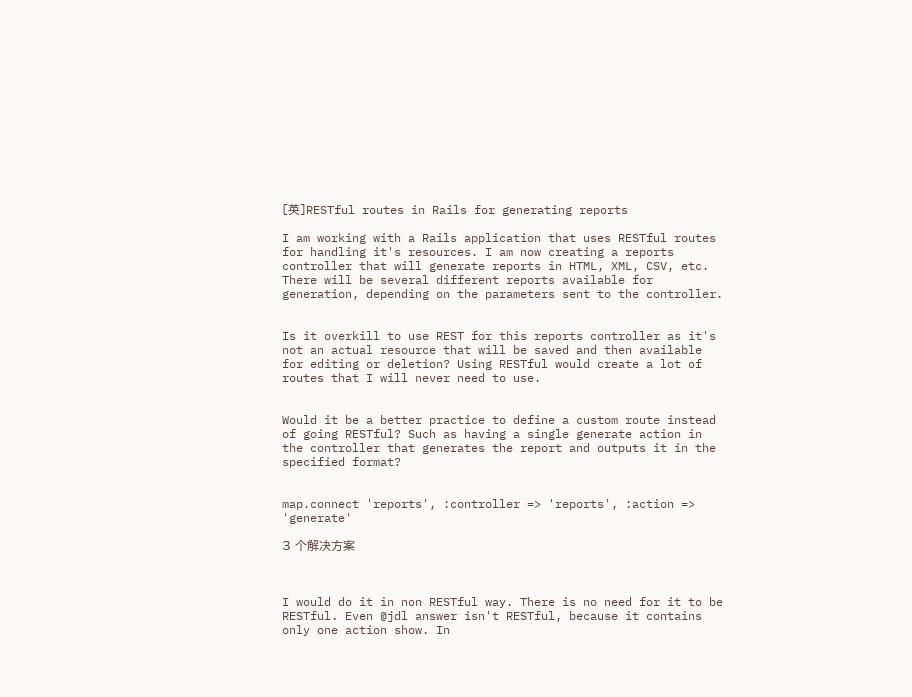[英]RESTful routes in Rails for generating reports

I am working with a Rails application that uses RESTful routes for handling it's resources. I am now creating a reports controller that will generate reports in HTML, XML, CSV, etc. There will be several different reports available for generation, depending on the parameters sent to the controller.


Is it overkill to use REST for this reports controller as it's not an actual resource that will be saved and then available for editing or deletion? Using RESTful would create a lot of routes that I will never need to use.


Would it be a better practice to define a custom route instead of going RESTful? Such as having a single generate action in the controller that generates the report and outputs it in the specified format?


map.connect 'reports', :controller => 'reports', :action => 'generate'

3 个解决方案



I would do it in non RESTful way. There is no need for it to be RESTful. Even @jdl answer isn't RESTful, because it contains only one action show. In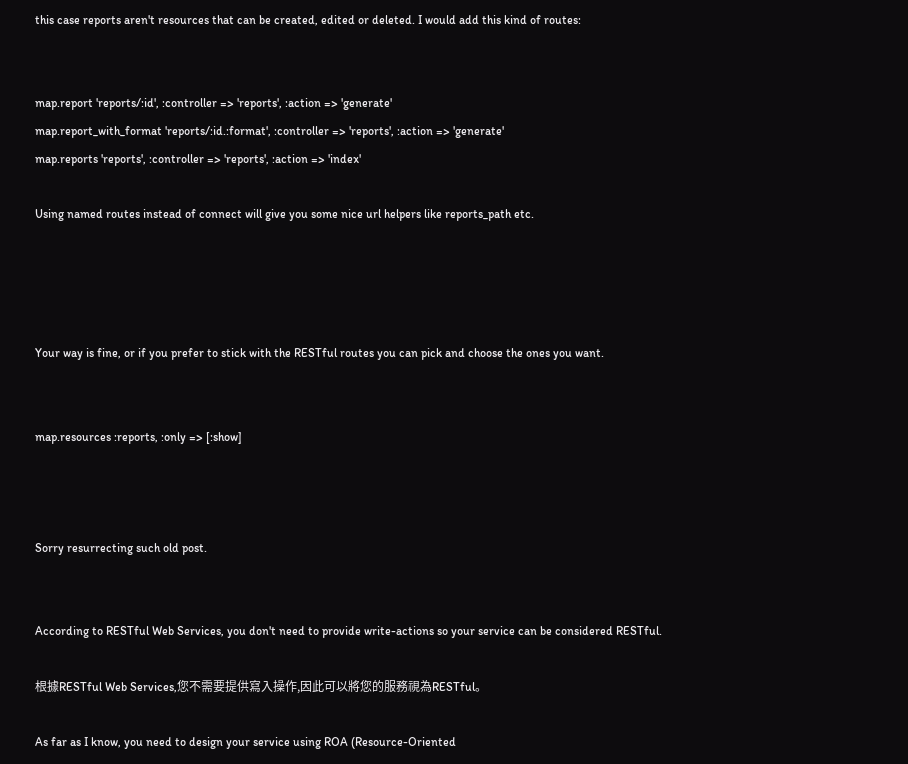this case reports aren't resources that can be created, edited or deleted. I would add this kind of routes:


map.report 'reports/:id', :controller => 'reports', :action => 'generate'
map.report_with_format 'reports/:id.:format', :controller => 'reports', :action => 'generate'
map.reports 'reports', :controller => 'reports', :action => 'index'

Using named routes instead of connect will give you some nice url helpers like reports_path etc.




Your way is fine, or if you prefer to stick with the RESTful routes you can pick and choose the ones you want.


map.resources :reports, :only => [:show]



Sorry resurrecting such old post.


According to RESTful Web Services, you don't need to provide write-actions so your service can be considered RESTful.

根據RESTful Web Services,您不需要提供寫入操作,因此可以將您的服務視為RESTful。

As far as I know, you need to design your service using ROA (Resource-Oriented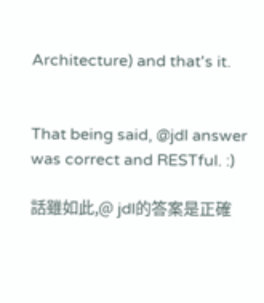Architecture) and that's it.


That being said, @jdl answer was correct and RESTful. :)

話雖如此,@ jdl的答案是正確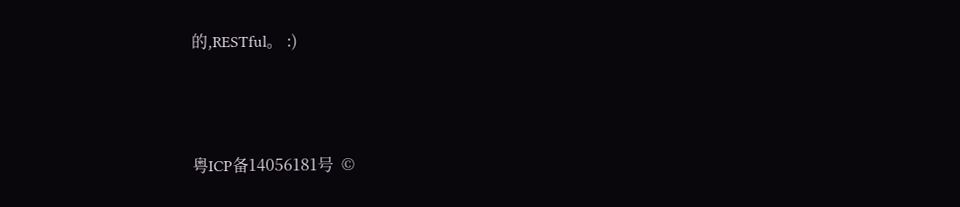的,RESTful。 :)



粤ICP备14056181号  ©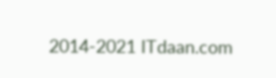2014-2021 ITdaan.com